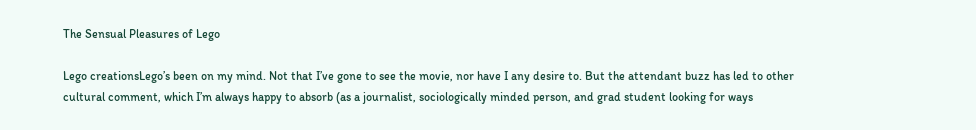The Sensual Pleasures of Lego

Lego creationsLego’s been on my mind. Not that I’ve gone to see the movie, nor have I any desire to. But the attendant buzz has led to other cultural comment, which I’m always happy to absorb (as a journalist, sociologically minded person, and grad student looking for ways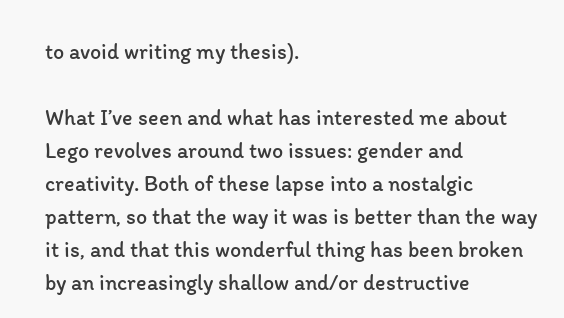to avoid writing my thesis).

What I’ve seen and what has interested me about Lego revolves around two issues: gender and creativity. Both of these lapse into a nostalgic pattern, so that the way it was is better than the way it is, and that this wonderful thing has been broken by an increasingly shallow and/or destructive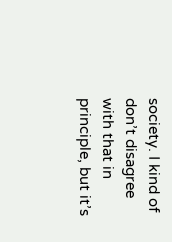society. I kind of don’t disagree with that in principle, but it’s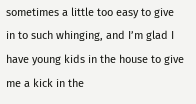sometimes a little too easy to give in to such whinging, and I’m glad I have young kids in the house to give me a kick in the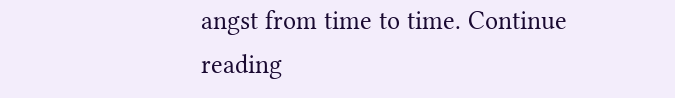angst from time to time. Continue reading